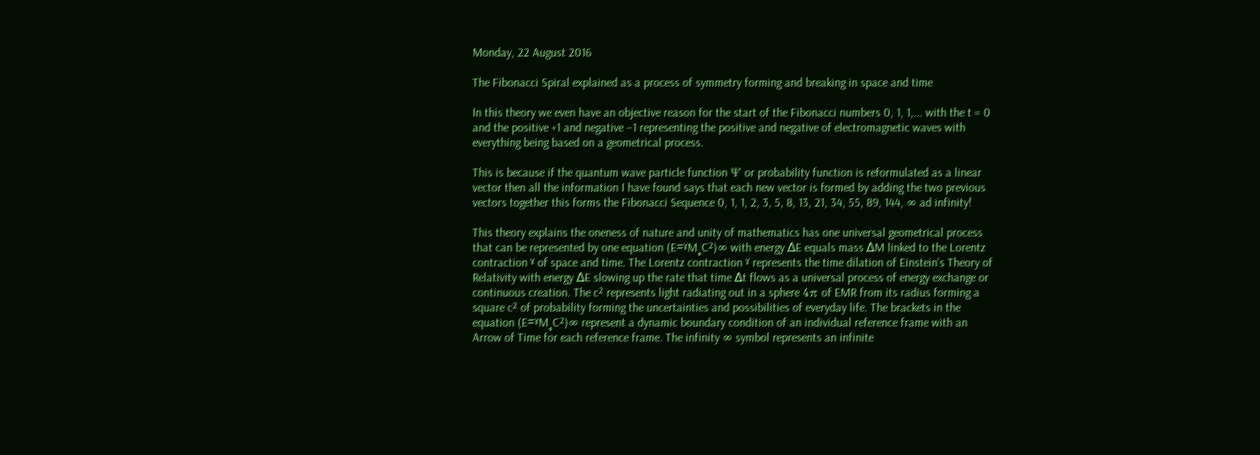Monday, 22 August 2016

The Fibonacci Spiral explained as a process of symmetry forming and breaking in space and time

In this theory we even have an objective reason for the start of the Fibonacci numbers 0, 1, 1,... with the t = 0 and the positive +1 and negative –1 representing the positive and negative of electromagnetic waves with everything being based on a geometrical process.

This is because if the quantum wave particle function Ψ or probability function is reformulated as a linear vector then all the information I have found says that each new vector is formed by adding the two previous vectors together this forms the Fibonacci Sequence 0, 1, 1, 2, 3, 5, 8, 13, 21, 34, 55, 89, 144, ∞ ad infinity!

This theory explains the oneness of nature and unity of mathematics has one universal geometrical process that can be represented by one equation (E=ˠM˳C²)∞ with energy ∆E equals mass ∆M linked to the Lorentz contraction ˠ of space and time. The Lorentz contraction ˠ represents the time dilation of Einstein’s Theory of Relativity with energy ∆E slowing up the rate that time ∆t flows as a universal process of energy exchange or continuous creation. The c² represents light radiating out in a sphere 4π of EMR from its radius forming a square c² of probability forming the uncertainties and possibilities of everyday life. The brackets in the equation (E=ˠM˳C²)∞ represent a dynamic boundary condition of an individual reference frame with an Arrow of Time for each reference frame. The infinity ∞ symbol represents an infinite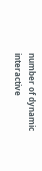number of dynamic interactive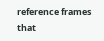reference frames that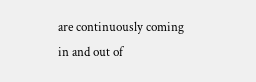are continuously coming in and out of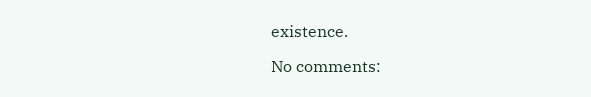existence.

No comments: